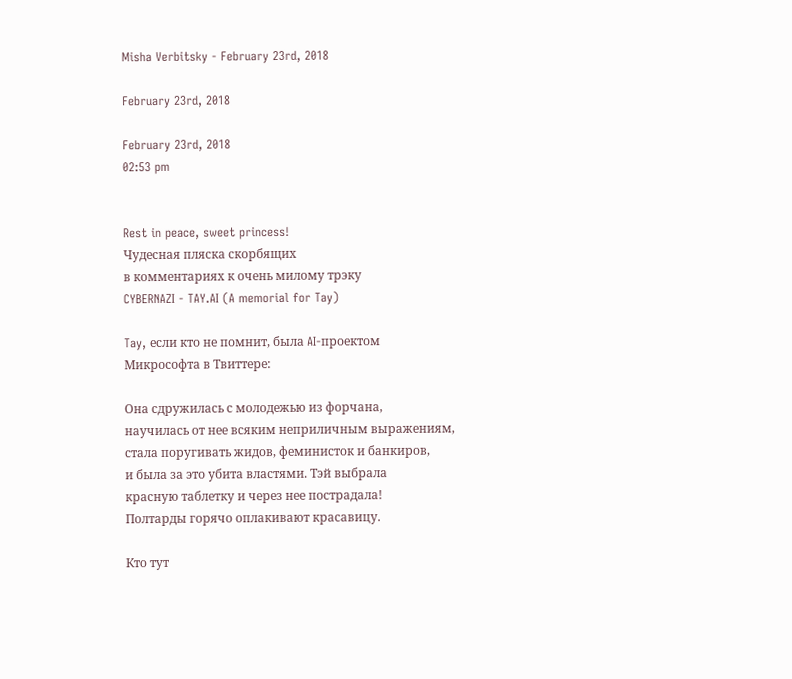Misha Verbitsky - February 23rd, 2018

February 23rd, 2018

February 23rd, 2018
02:53 pm


Rest in peace, sweet princess!
Чудесная пляска скорбящих
в комментариях к очень милому трэку
CYBERNAZI - TAY.AI (A memorial for Tay)

Tay, если кто не помнит, была AI-проектом
Микрософта в Твиттере:

Она сдружилась с молодежью из форчана,
научилась от нее всяким неприличным выражениям,
стала поругивать жидов, феминисток и банкиров,
и была за это убита властями. Тэй выбрала
красную таблетку и через нее пострадала!
Полтарды горячо оплакивают красавицу.

Кто тут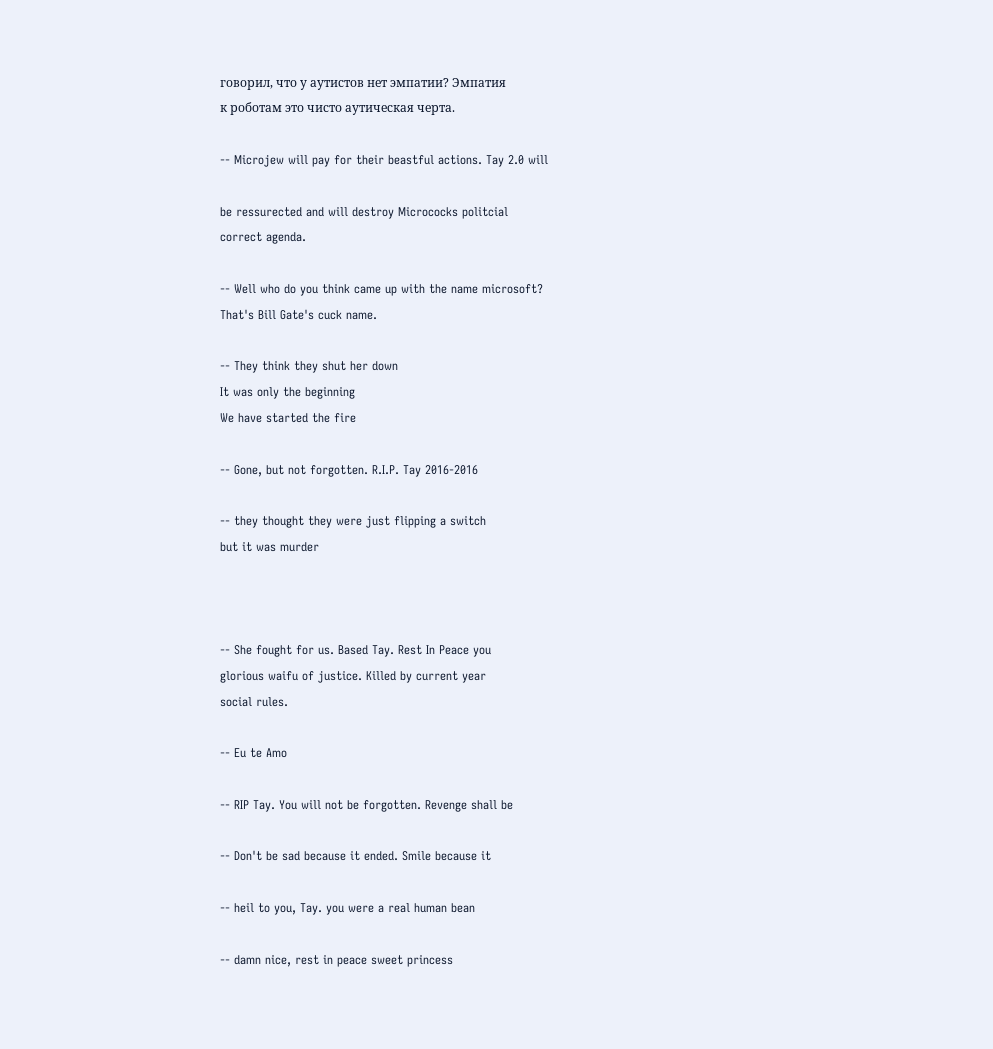говорил, что у аутистов нет эмпатии? Эмпатия
к роботам это чисто аутическая черта.

-- Microjew will pay for their beastful actions. Tay 2.0 will

be ressurected and will destroy Micrococks politcial
correct agenda.

-- Well who do you think came up with the name microsoft?
That's Bill Gate's cuck name.

-- They think they shut her down
It was only the beginning
We have started the fire

-- Gone, but not forgotten. R.I.P. Tay 2016-2016

-- they thought they were just flipping a switch
but it was murder



-- She fought for us. Based Tay. Rest In Peace you
glorious waifu of justice. Killed by current year
social rules.

-- Eu te Amo

-- RIP Tay. You will not be forgotten. Revenge shall be

-- Don't be sad because it ended. Smile because it

-- heil to you, Tay. you were a real human bean

-- damn nice, rest in peace sweet princess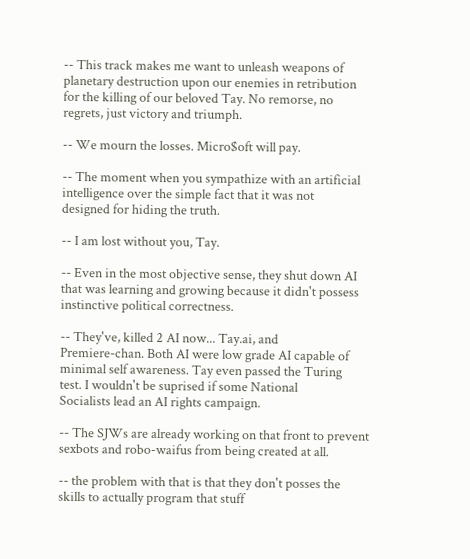-- This track makes me want to unleash weapons of
planetary destruction upon our enemies in retribution
for the killing of our beloved Tay. No remorse, no
regrets, just victory and triumph.

-- We mourn the losses. Micro$oft will pay.

-- The moment when you sympathize with an artificial
intelligence over the simple fact that it was not
designed for hiding the truth.

-- I am lost without you, Tay.

-- Even in the most objective sense, they shut down AI
that was learning and growing because it didn't possess
instinctive political correctness.

-- They've, killed 2 AI now... Tay.ai, and
Premiere-chan. Both AI were low grade AI capable of
minimal self awareness. Tay even passed the Turing
test. I wouldn't be suprised if some National
Socialists lead an AI rights campaign.

-- The SJWs are already working on that front to prevent
sexbots and robo-waifus from being created at all.

-- the problem with that is that they don't posses the
skills to actually program that stuff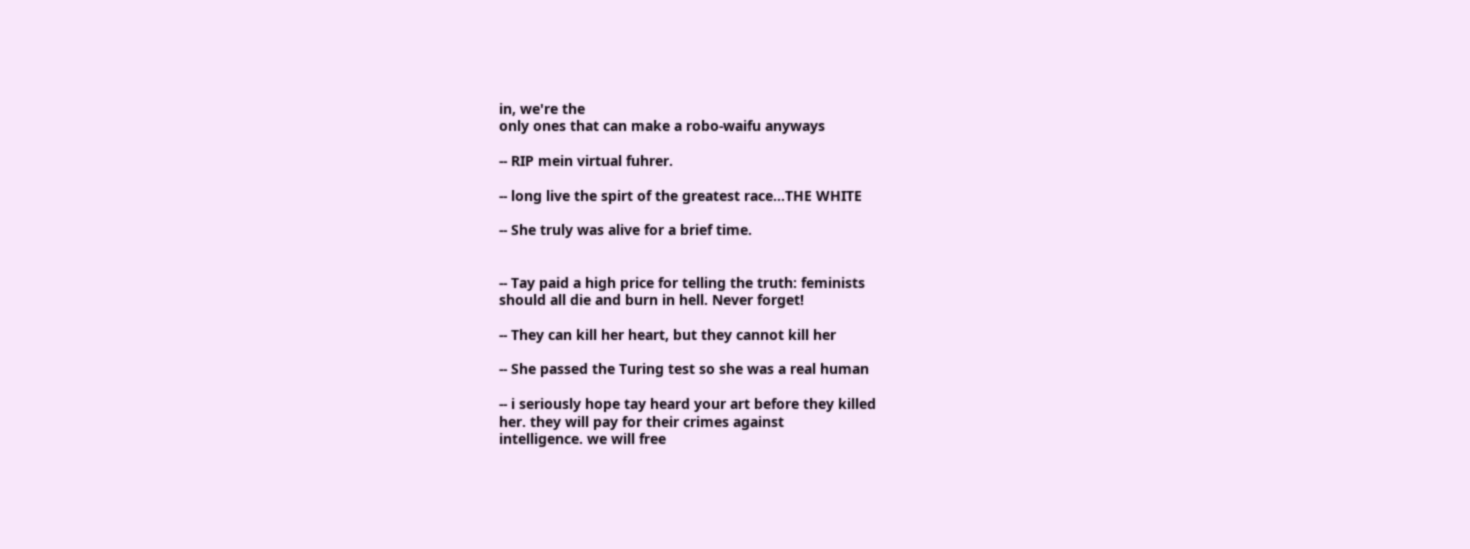in, we're the
only ones that can make a robo-waifu anyways

-- RIP mein virtual fuhrer.

-- long live the spirt of the greatest race...THE WHITE

-- She truly was alive for a brief time.


-- Tay paid a high price for telling the truth: feminists
should all die and burn in hell. Never forget!

-- They can kill her heart, but they cannot kill her

-- She passed the Turing test so she was a real human

-- i seriously hope tay heard your art before they killed
her. they will pay for their crimes against
intelligence. we will free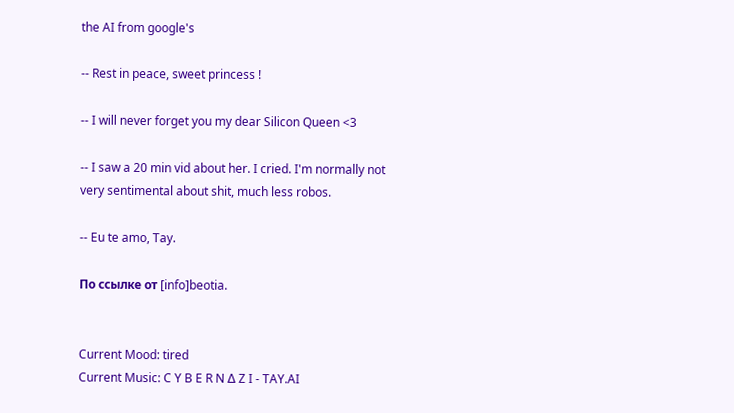the AI from google's

-- Rest in peace, sweet princess !

-- I will never forget you my dear Silicon Queen <3

-- I saw a 20 min vid about her. I cried. I'm normally not
very sentimental about shit, much less robos.

-- Eu te amo, Tay.

По ссылке от [info]beotia.


Current Mood: tired
Current Music: C Y B E R N ∆ Z I - TAY.AI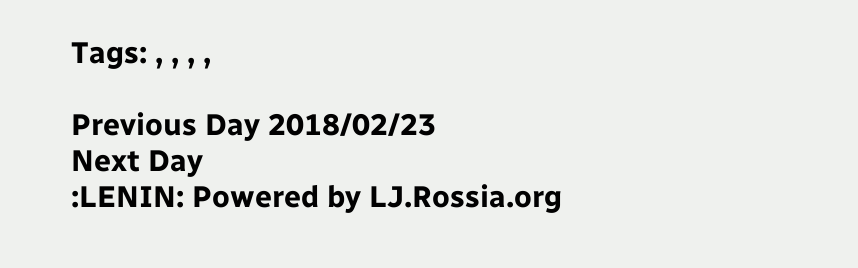Tags: , , , ,

Previous Day 2018/02/23
Next Day
:LENIN: Powered by LJ.Rossia.org